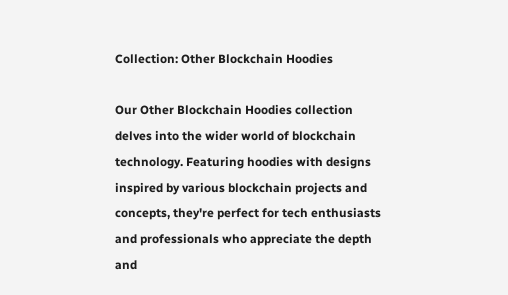Collection: Other Blockchain Hoodies

Our Other Blockchain Hoodies collection delves into the wider world of blockchain technology. Featuring hoodies with designs inspired by various blockchain projects and concepts, they're perfect for tech enthusiasts and professionals who appreciate the depth and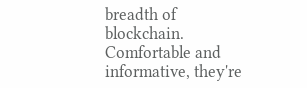breadth of blockchain. Comfortable and informative, they're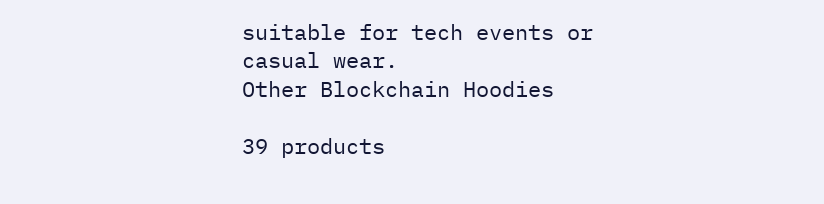suitable for tech events or casual wear.
Other Blockchain Hoodies

39 products